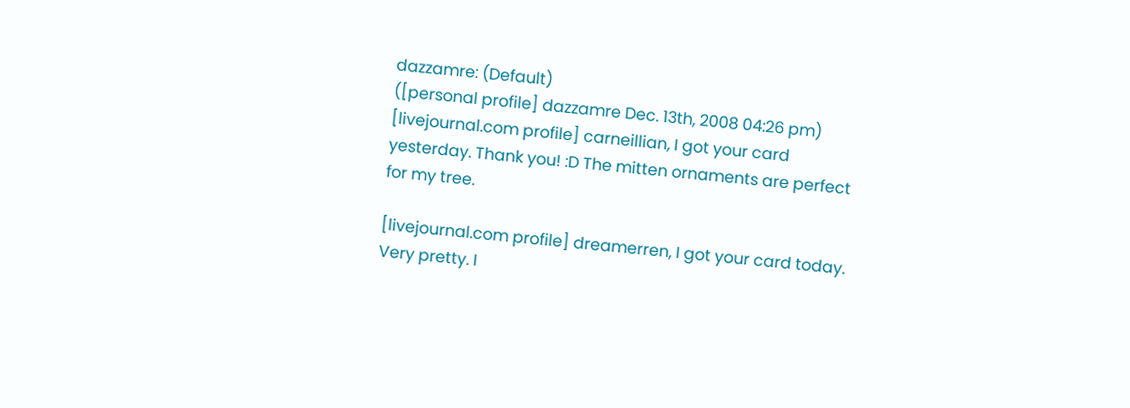dazzamre: (Default)
([personal profile] dazzamre Dec. 13th, 2008 04:26 pm)
[livejournal.com profile] carneillian, I got your card yesterday. Thank you! :D The mitten ornaments are perfect for my tree.

[livejournal.com profile] dreamerren, I got your card today. Very pretty. I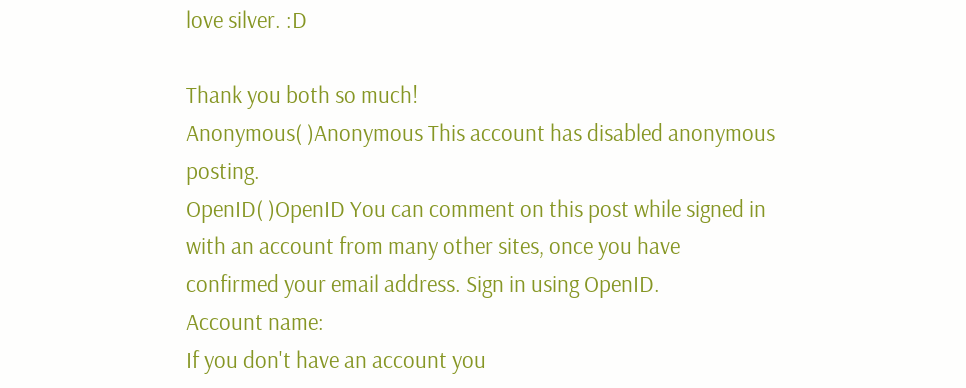love silver. :D

Thank you both so much!
Anonymous( )Anonymous This account has disabled anonymous posting.
OpenID( )OpenID You can comment on this post while signed in with an account from many other sites, once you have confirmed your email address. Sign in using OpenID.
Account name:
If you don't have an account you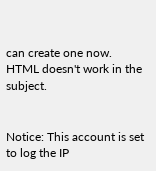can create one now.
HTML doesn't work in the subject.


Notice: This account is set to log the IP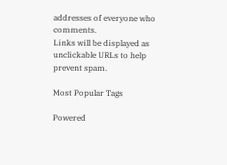addresses of everyone who comments.
Links will be displayed as unclickable URLs to help prevent spam.

Most Popular Tags

Powered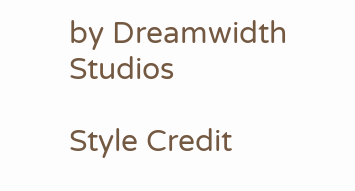by Dreamwidth Studios

Style Credit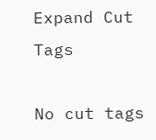Expand Cut Tags

No cut tags